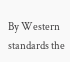By Western standards the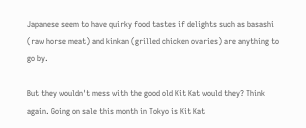Japanese seem to have quirky food tastes if delights such as basashi (raw horse meat) and kinkan (grilled chicken ovaries) are anything to go by.

But they wouldn't mess with the good old Kit Kat would they? Think again. Going on sale this month in Tokyo is Kit Kat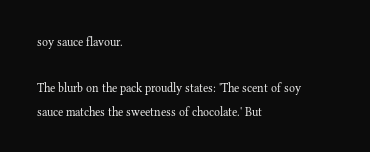soy sauce flavour.

The blurb on the pack proudly states: 'The scent of soy sauce matches the sweetness of chocolate.' But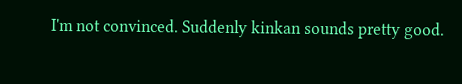I'm not convinced. Suddenly kinkan sounds pretty good.